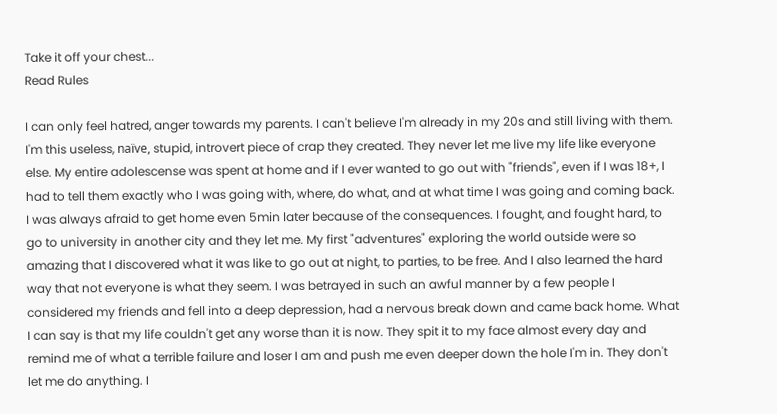Take it off your chest...
Read Rules

I can only feel hatred, anger towards my parents. I can't believe I'm already in my 20s and still living with them. I'm this useless, naïve, stupid, introvert piece of crap they created. They never let me live my life like everyone else. My entire adolescense was spent at home and if I ever wanted to go out with "friends", even if I was 18+, I had to tell them exactly who I was going with, where, do what, and at what time I was going and coming back. I was always afraid to get home even 5min later because of the consequences. I fought, and fought hard, to go to university in another city and they let me. My first "adventures" exploring the world outside were so amazing that I discovered what it was like to go out at night, to parties, to be free. And I also learned the hard way that not everyone is what they seem. I was betrayed in such an awful manner by a few people I considered my friends and fell into a deep depression, had a nervous break down and came back home. What I can say is that my life couldn't get any worse than it is now. They spit it to my face almost every day and remind me of what a terrible failure and loser I am and push me even deeper down the hole I'm in. They don't let me do anything. I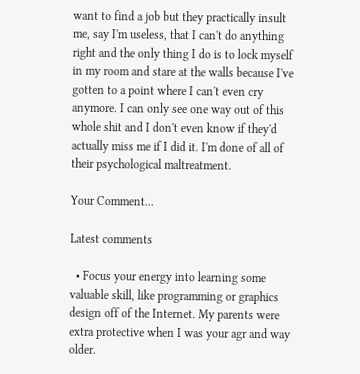want to find a job but they practically insult me, say I'm useless, that I can't do anything right and the only thing I do is to lock myself in my room and stare at the walls because I've gotten to a point where I can't even cry anymore. I can only see one way out of this whole shit and I don't even know if they'd actually miss me if I did it. I'm done of all of their psychological maltreatment.

Your Comment...

Latest comments

  • Focus your energy into learning some valuable skill, like programming or graphics design off of the Internet. My parents were extra protective when I was your agr and way older.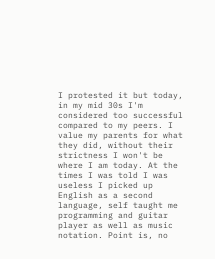I protested it but today, in my mid 30s I'm considered too successful compared to my peers. I value my parents for what they did, without their strictness I won't be where I am today. At the times I was told I was useless I picked up English as a second language, self taught me programming and guitar player as well as music notation. Point is, no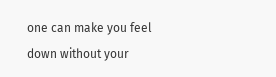one can make you feel down without your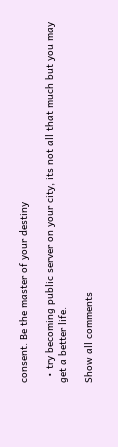consent. Be the master of your destiny

  • try becoming public server on your city, its not all that much but you may get a better life.

Show all comments